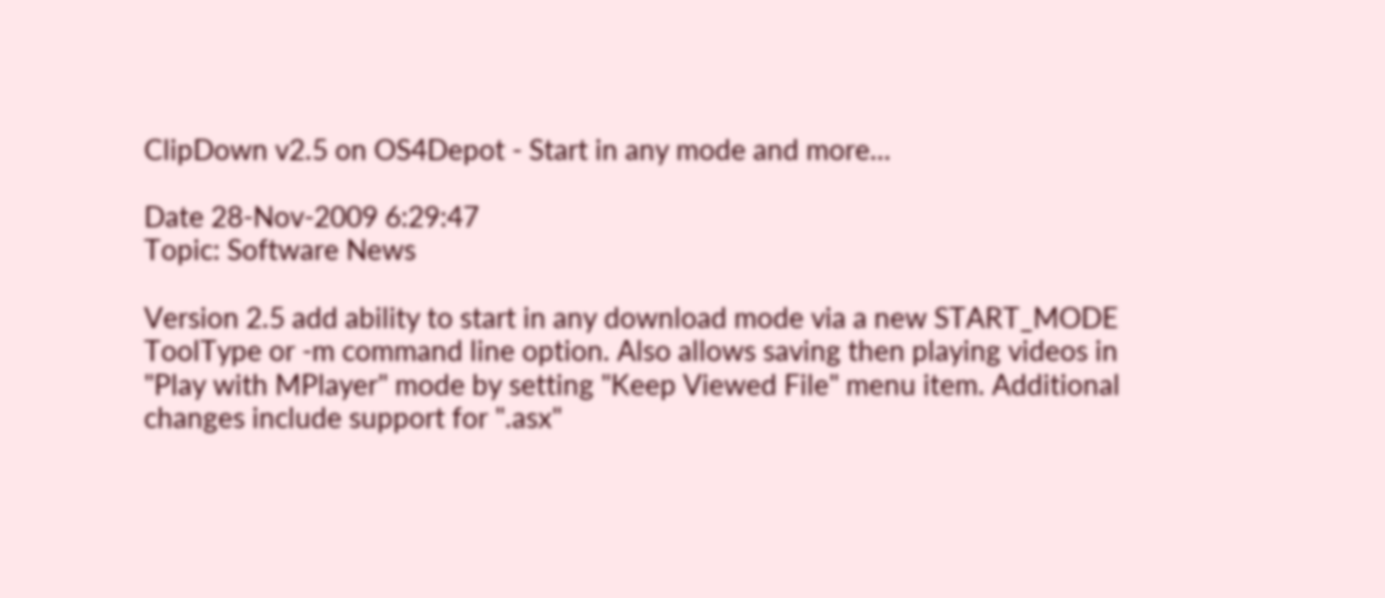ClipDown v2.5 on OS4Depot - Start in any mode and more...

Date 28-Nov-2009 6:29:47
Topic: Software News

Version 2.5 add ability to start in any download mode via a new START_MODE ToolType or -m command line option. Also allows saving then playing videos in "Play with MPlayer" mode by setting "Keep Viewed File" menu item. Additional changes include support for ".asx"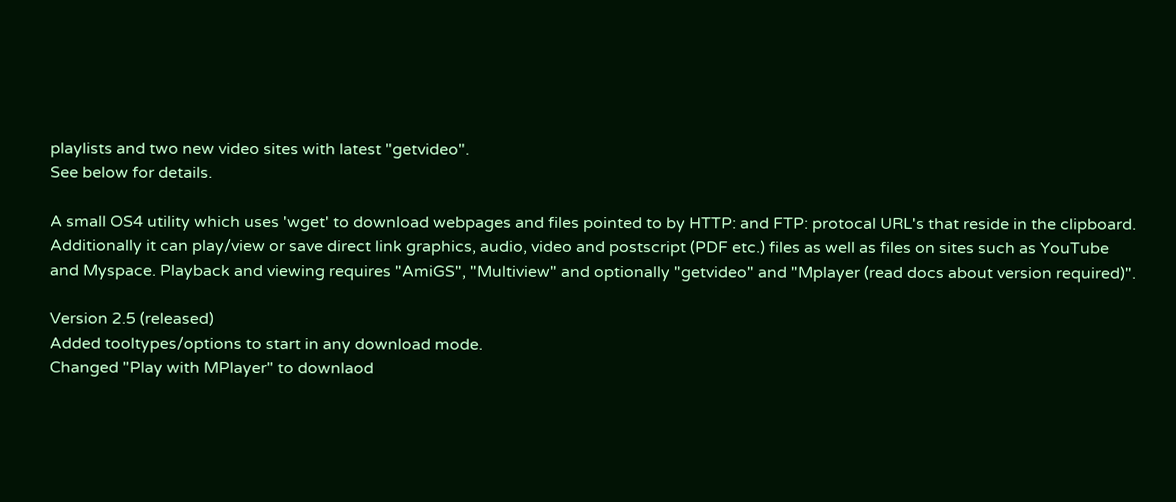playlists and two new video sites with latest "getvideo".
See below for details.

A small OS4 utility which uses 'wget' to download webpages and files pointed to by HTTP: and FTP: protocal URL's that reside in the clipboard. Additionally it can play/view or save direct link graphics, audio, video and postscript (PDF etc.) files as well as files on sites such as YouTube and Myspace. Playback and viewing requires "AmiGS", "Multiview" and optionally "getvideo" and "Mplayer (read docs about version required)".

Version 2.5 (released)
Added tooltypes/options to start in any download mode.
Changed "Play with MPlayer" to downlaod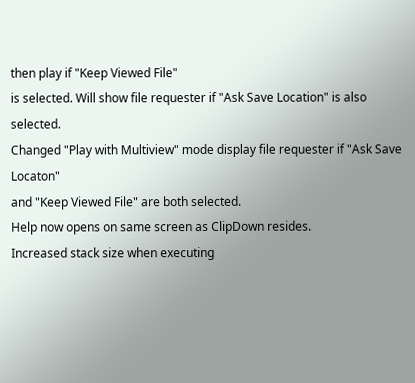then play if "Keep Viewed File"
is selected. Will show file requester if "Ask Save Location" is also selected.
Changed "Play with Multiview" mode display file requester if "Ask Save Locaton"
and "Keep Viewed File" are both selected.
Help now opens on same screen as ClipDown resides.
Increased stack size when executing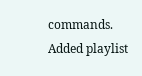commands.
Added playlist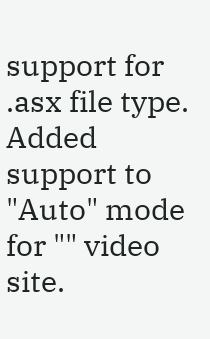support for .asx file type.
Added support to "Auto" mode for "" video site.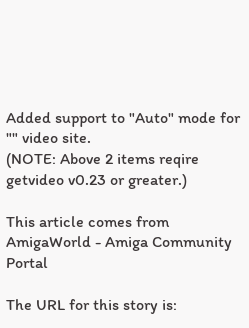Added support to "Auto" mode for "" video site.
(NOTE: Above 2 items reqire getvideo v0.23 or greater.)

This article comes from AmigaWorld - Amiga Community Portal

The URL for this story is: